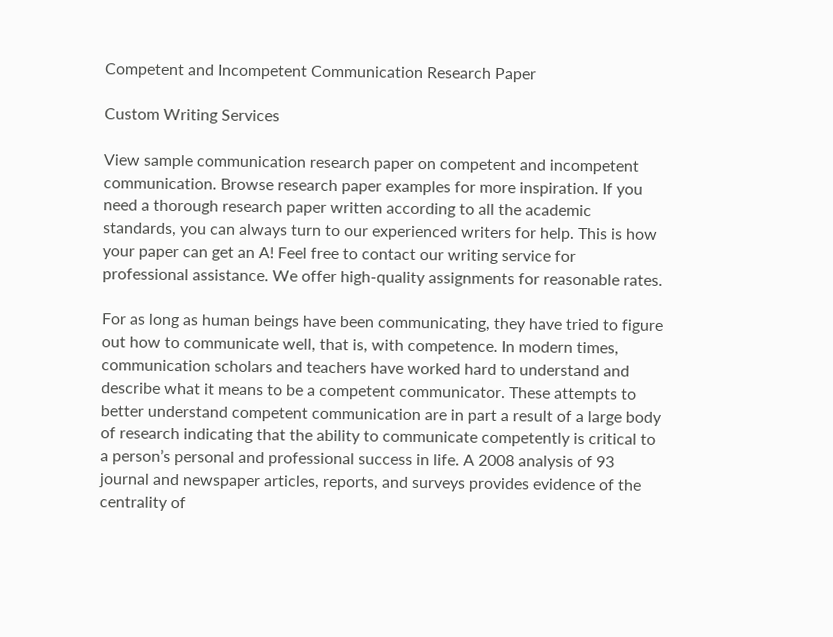Competent and Incompetent Communication Research Paper

Custom Writing Services

View sample communication research paper on competent and incompetent communication. Browse research paper examples for more inspiration. If you need a thorough research paper written according to all the academic standards, you can always turn to our experienced writers for help. This is how your paper can get an A! Feel free to contact our writing service for professional assistance. We offer high-quality assignments for reasonable rates.

For as long as human beings have been communicating, they have tried to figure out how to communicate well, that is, with competence. In modern times, communication scholars and teachers have worked hard to understand and describe what it means to be a competent communicator. These attempts to better understand competent communication are in part a result of a large body of research indicating that the ability to communicate competently is critical to a person’s personal and professional success in life. A 2008 analysis of 93 journal and newspaper articles, reports, and surveys provides evidence of the centrality of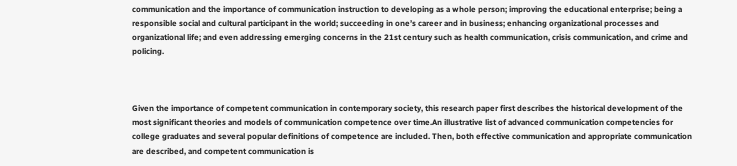communication and the importance of communication instruction to developing as a whole person; improving the educational enterprise; being a responsible social and cultural participant in the world; succeeding in one’s career and in business; enhancing organizational processes and organizational life; and even addressing emerging concerns in the 21st century such as health communication, crisis communication, and crime and policing.



Given the importance of competent communication in contemporary society, this research paper first describes the historical development of the most significant theories and models of communication competence over time.An illustrative list of advanced communication competencies for college graduates and several popular definitions of competence are included. Then, both effective communication and appropriate communication are described, and competent communication is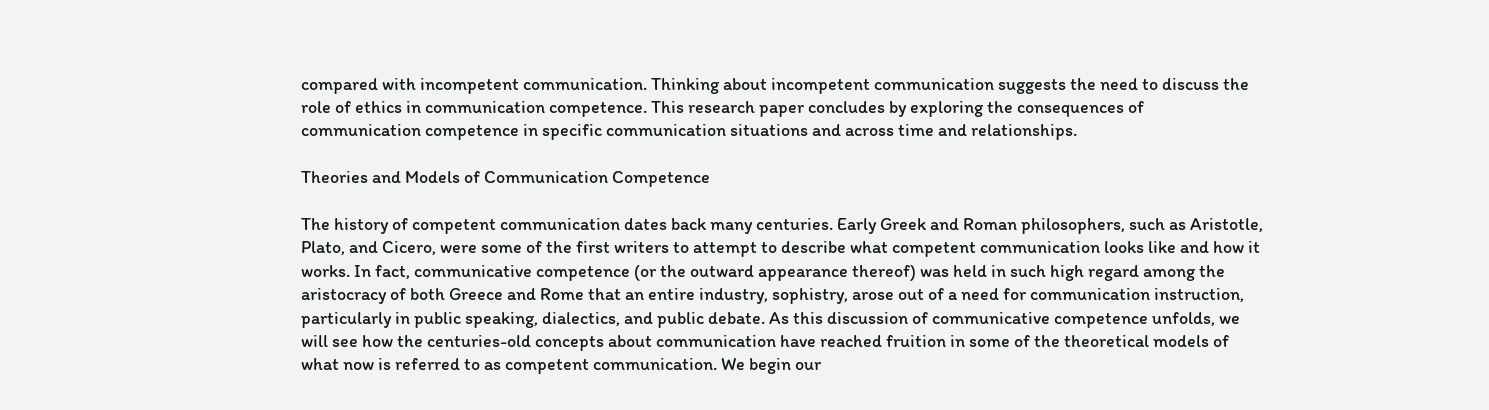compared with incompetent communication. Thinking about incompetent communication suggests the need to discuss the role of ethics in communication competence. This research paper concludes by exploring the consequences of communication competence in specific communication situations and across time and relationships.

Theories and Models of Communication Competence

The history of competent communication dates back many centuries. Early Greek and Roman philosophers, such as Aristotle, Plato, and Cicero, were some of the first writers to attempt to describe what competent communication looks like and how it works. In fact, communicative competence (or the outward appearance thereof) was held in such high regard among the aristocracy of both Greece and Rome that an entire industry, sophistry, arose out of a need for communication instruction, particularly in public speaking, dialectics, and public debate. As this discussion of communicative competence unfolds, we will see how the centuries-old concepts about communication have reached fruition in some of the theoretical models of what now is referred to as competent communication. We begin our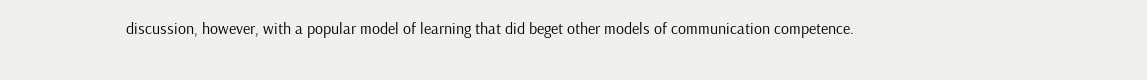discussion, however, with a popular model of learning that did beget other models of communication competence.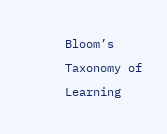Bloom’s Taxonomy of Learning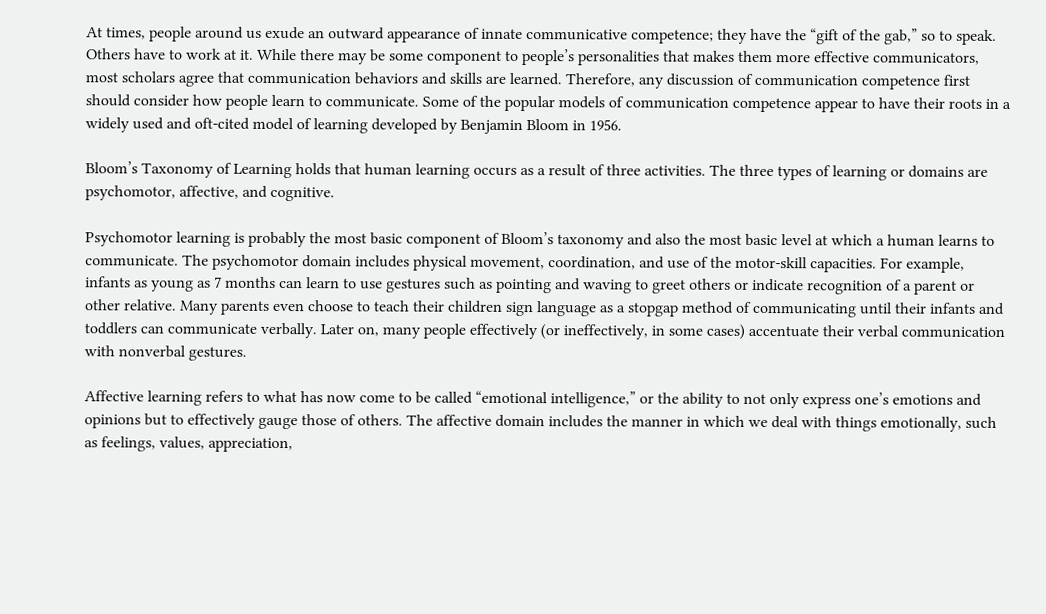At times, people around us exude an outward appearance of innate communicative competence; they have the “gift of the gab,” so to speak. Others have to work at it. While there may be some component to people’s personalities that makes them more effective communicators, most scholars agree that communication behaviors and skills are learned. Therefore, any discussion of communication competence first should consider how people learn to communicate. Some of the popular models of communication competence appear to have their roots in a widely used and oft-cited model of learning developed by Benjamin Bloom in 1956.

Bloom’s Taxonomy of Learning holds that human learning occurs as a result of three activities. The three types of learning or domains are psychomotor, affective, and cognitive.

Psychomotor learning is probably the most basic component of Bloom’s taxonomy and also the most basic level at which a human learns to communicate. The psychomotor domain includes physical movement, coordination, and use of the motor-skill capacities. For example, infants as young as 7 months can learn to use gestures such as pointing and waving to greet others or indicate recognition of a parent or other relative. Many parents even choose to teach their children sign language as a stopgap method of communicating until their infants and toddlers can communicate verbally. Later on, many people effectively (or ineffectively, in some cases) accentuate their verbal communication with nonverbal gestures.

Affective learning refers to what has now come to be called “emotional intelligence,” or the ability to not only express one’s emotions and opinions but to effectively gauge those of others. The affective domain includes the manner in which we deal with things emotionally, such as feelings, values, appreciation,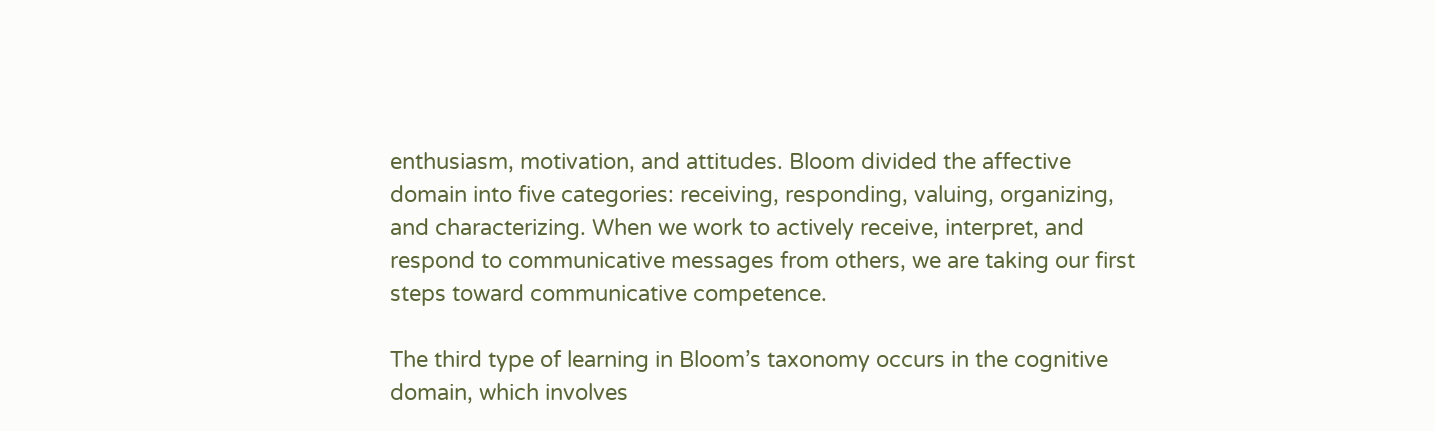enthusiasm, motivation, and attitudes. Bloom divided the affective domain into five categories: receiving, responding, valuing, organizing, and characterizing. When we work to actively receive, interpret, and respond to communicative messages from others, we are taking our first steps toward communicative competence.

The third type of learning in Bloom’s taxonomy occurs in the cognitive domain, which involves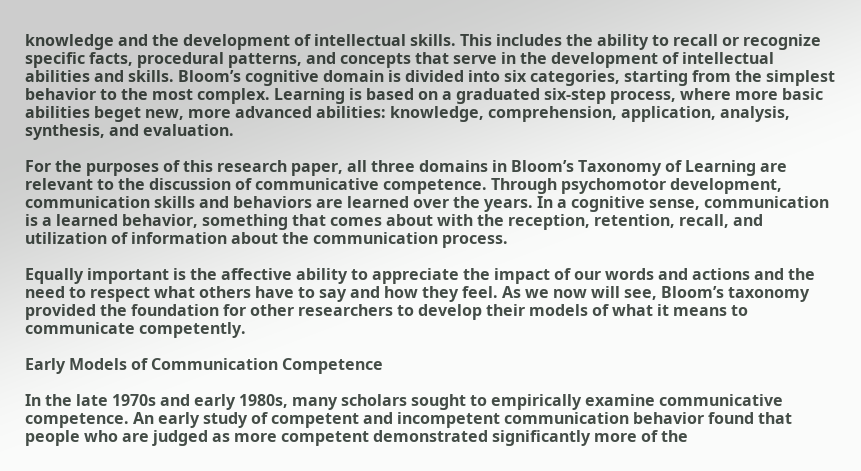knowledge and the development of intellectual skills. This includes the ability to recall or recognize specific facts, procedural patterns, and concepts that serve in the development of intellectual abilities and skills. Bloom’s cognitive domain is divided into six categories, starting from the simplest behavior to the most complex. Learning is based on a graduated six-step process, where more basic abilities beget new, more advanced abilities: knowledge, comprehension, application, analysis, synthesis, and evaluation.

For the purposes of this research paper, all three domains in Bloom’s Taxonomy of Learning are relevant to the discussion of communicative competence. Through psychomotor development, communication skills and behaviors are learned over the years. In a cognitive sense, communication is a learned behavior, something that comes about with the reception, retention, recall, and utilization of information about the communication process.

Equally important is the affective ability to appreciate the impact of our words and actions and the need to respect what others have to say and how they feel. As we now will see, Bloom’s taxonomy provided the foundation for other researchers to develop their models of what it means to communicate competently.

Early Models of Communication Competence

In the late 1970s and early 1980s, many scholars sought to empirically examine communicative competence. An early study of competent and incompetent communication behavior found that people who are judged as more competent demonstrated significantly more of the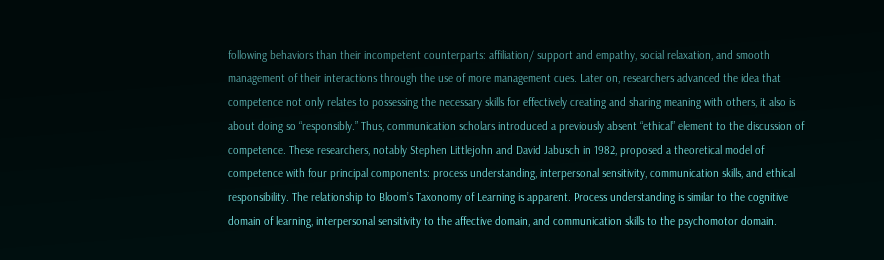following behaviors than their incompetent counterparts: affiliation/ support and empathy, social relaxation, and smooth management of their interactions through the use of more management cues. Later on, researchers advanced the idea that competence not only relates to possessing the necessary skills for effectively creating and sharing meaning with others, it also is about doing so “responsibly.” Thus, communication scholars introduced a previously absent “ethical” element to the discussion of competence. These researchers, notably Stephen Littlejohn and David Jabusch in 1982, proposed a theoretical model of competence with four principal components: process understanding, interpersonal sensitivity, communication skills, and ethical responsibility. The relationship to Bloom’s Taxonomy of Learning is apparent. Process understanding is similar to the cognitive domain of learning, interpersonal sensitivity to the affective domain, and communication skills to the psychomotor domain.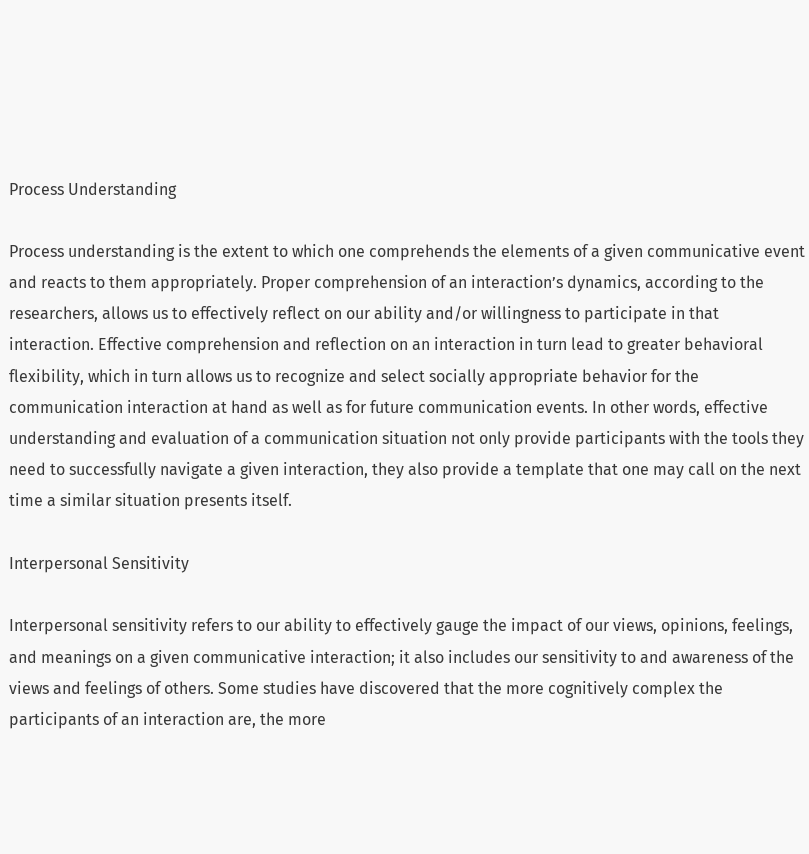Process Understanding

Process understanding is the extent to which one comprehends the elements of a given communicative event and reacts to them appropriately. Proper comprehension of an interaction’s dynamics, according to the researchers, allows us to effectively reflect on our ability and/or willingness to participate in that interaction. Effective comprehension and reflection on an interaction in turn lead to greater behavioral flexibility, which in turn allows us to recognize and select socially appropriate behavior for the communication interaction at hand as well as for future communication events. In other words, effective understanding and evaluation of a communication situation not only provide participants with the tools they need to successfully navigate a given interaction, they also provide a template that one may call on the next time a similar situation presents itself.

Interpersonal Sensitivity

Interpersonal sensitivity refers to our ability to effectively gauge the impact of our views, opinions, feelings, and meanings on a given communicative interaction; it also includes our sensitivity to and awareness of the views and feelings of others. Some studies have discovered that the more cognitively complex the participants of an interaction are, the more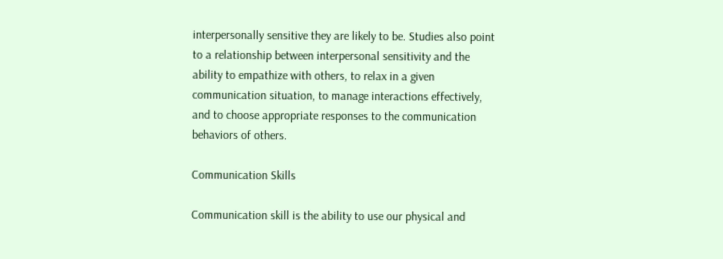interpersonally sensitive they are likely to be. Studies also point to a relationship between interpersonal sensitivity and the ability to empathize with others, to relax in a given communication situation, to manage interactions effectively, and to choose appropriate responses to the communication behaviors of others.

Communication Skills

Communication skill is the ability to use our physical and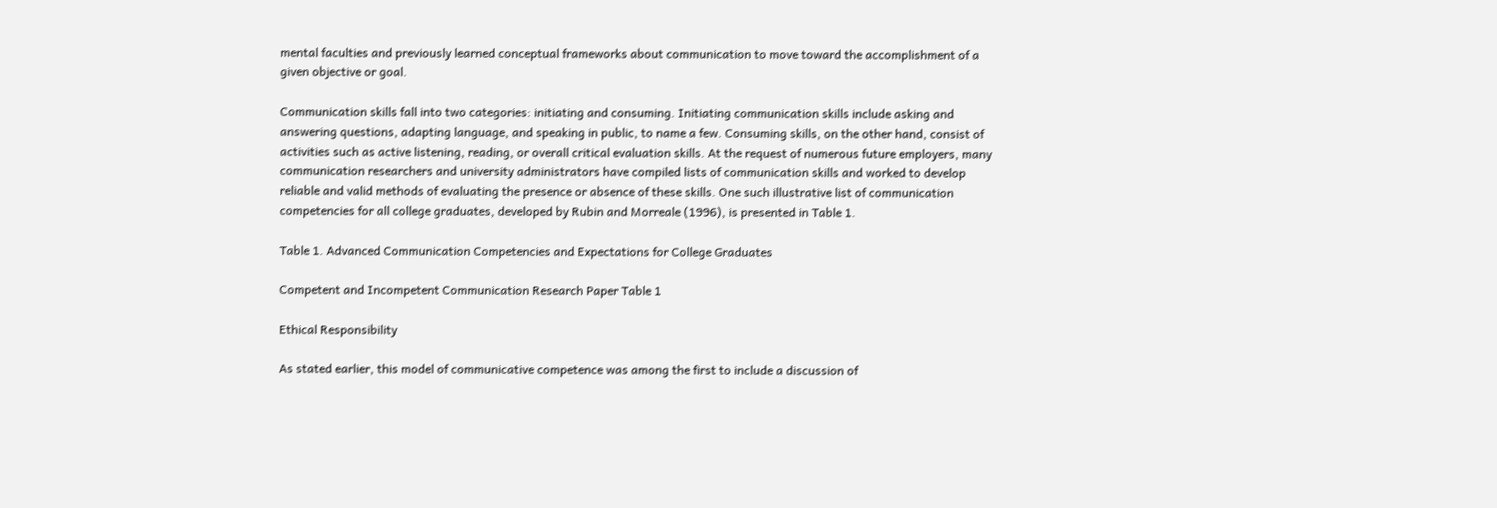mental faculties and previously learned conceptual frameworks about communication to move toward the accomplishment of a given objective or goal.

Communication skills fall into two categories: initiating and consuming. Initiating communication skills include asking and answering questions, adapting language, and speaking in public, to name a few. Consuming skills, on the other hand, consist of activities such as active listening, reading, or overall critical evaluation skills. At the request of numerous future employers, many communication researchers and university administrators have compiled lists of communication skills and worked to develop reliable and valid methods of evaluating the presence or absence of these skills. One such illustrative list of communication competencies for all college graduates, developed by Rubin and Morreale (1996), is presented in Table 1.

Table 1. Advanced Communication Competencies and Expectations for College Graduates

Competent and Incompetent Communication Research Paper Table 1

Ethical Responsibility

As stated earlier, this model of communicative competence was among the first to include a discussion of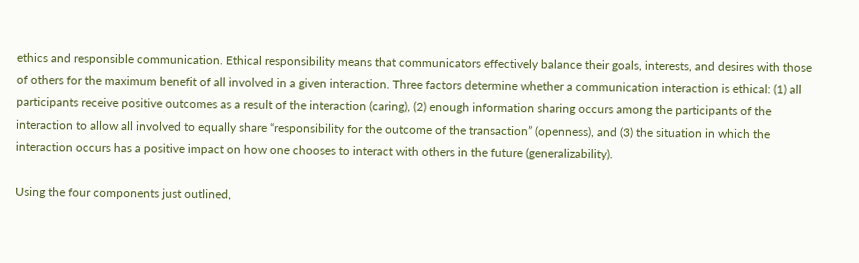ethics and responsible communication. Ethical responsibility means that communicators effectively balance their goals, interests, and desires with those of others for the maximum benefit of all involved in a given interaction. Three factors determine whether a communication interaction is ethical: (1) all participants receive positive outcomes as a result of the interaction (caring), (2) enough information sharing occurs among the participants of the interaction to allow all involved to equally share “responsibility for the outcome of the transaction” (openness), and (3) the situation in which the interaction occurs has a positive impact on how one chooses to interact with others in the future (generalizability).

Using the four components just outlined,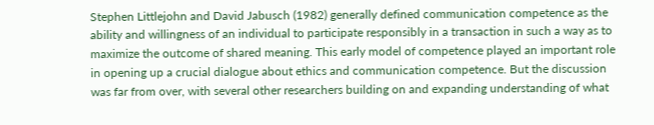Stephen Littlejohn and David Jabusch (1982) generally defined communication competence as the ability and willingness of an individual to participate responsibly in a transaction in such a way as to maximize the outcome of shared meaning. This early model of competence played an important role in opening up a crucial dialogue about ethics and communication competence. But the discussion was far from over, with several other researchers building on and expanding understanding of what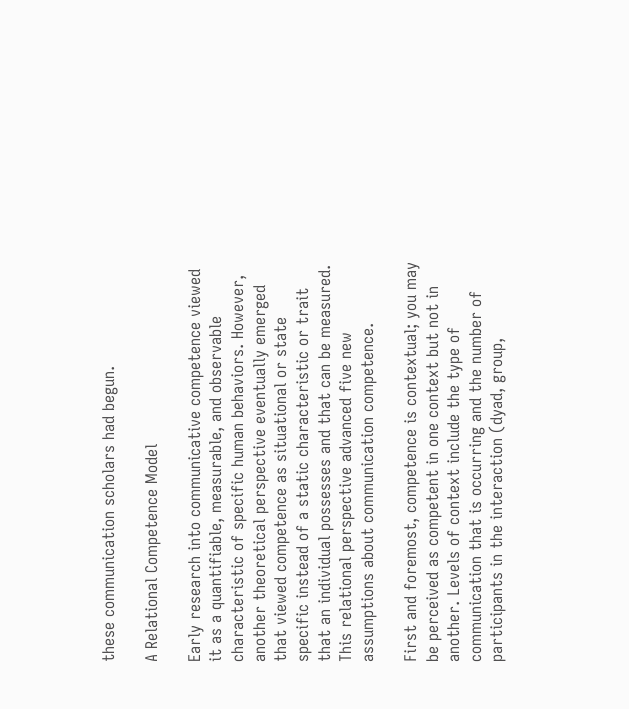these communication scholars had begun.

A Relational Competence Model

Early research into communicative competence viewed it as a quantifiable, measurable, and observable characteristic of specific human behaviors. However, another theoretical perspective eventually emerged that viewed competence as situational or state specific instead of a static characteristic or trait that an individual possesses and that can be measured. This relational perspective advanced five new assumptions about communication competence.

First and foremost, competence is contextual; you may be perceived as competent in one context but not in another. Levels of context include the type of communication that is occurring and the number of participants in the interaction (dyad, group,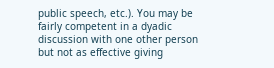public speech, etc.). You may be fairly competent in a dyadic discussion with one other person but not as effective giving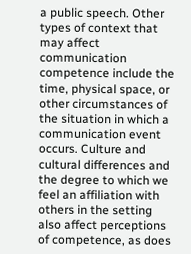a public speech. Other types of context that may affect communication competence include the time, physical space, or other circumstances of the situation in which a communication event occurs. Culture and cultural differences and the degree to which we feel an affiliation with others in the setting also affect perceptions of competence, as does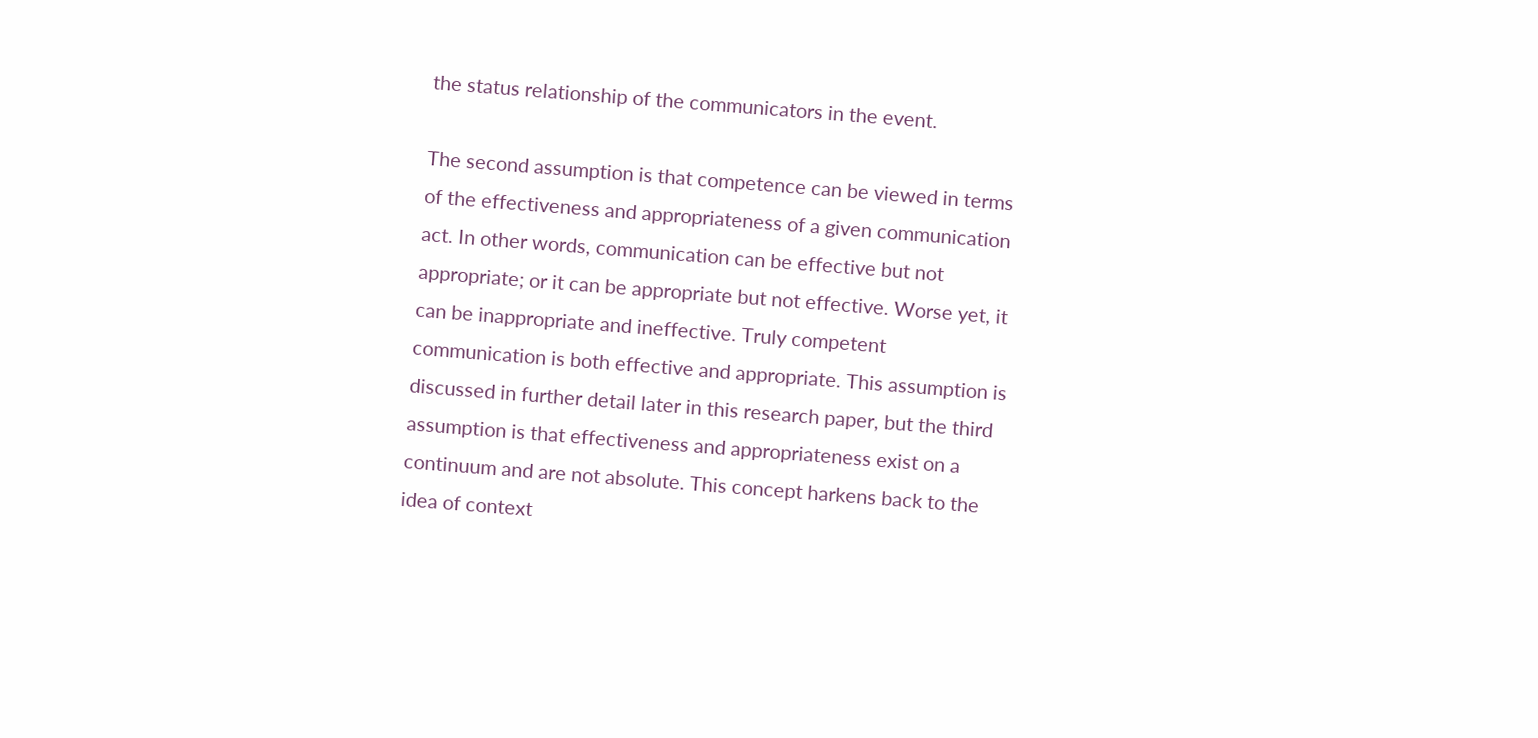the status relationship of the communicators in the event.

The second assumption is that competence can be viewed in terms of the effectiveness and appropriateness of a given communication act. In other words, communication can be effective but not appropriate; or it can be appropriate but not effective. Worse yet, it can be inappropriate and ineffective. Truly competent communication is both effective and appropriate. This assumption is discussed in further detail later in this research paper, but the third assumption is that effectiveness and appropriateness exist on a continuum and are not absolute. This concept harkens back to the idea of context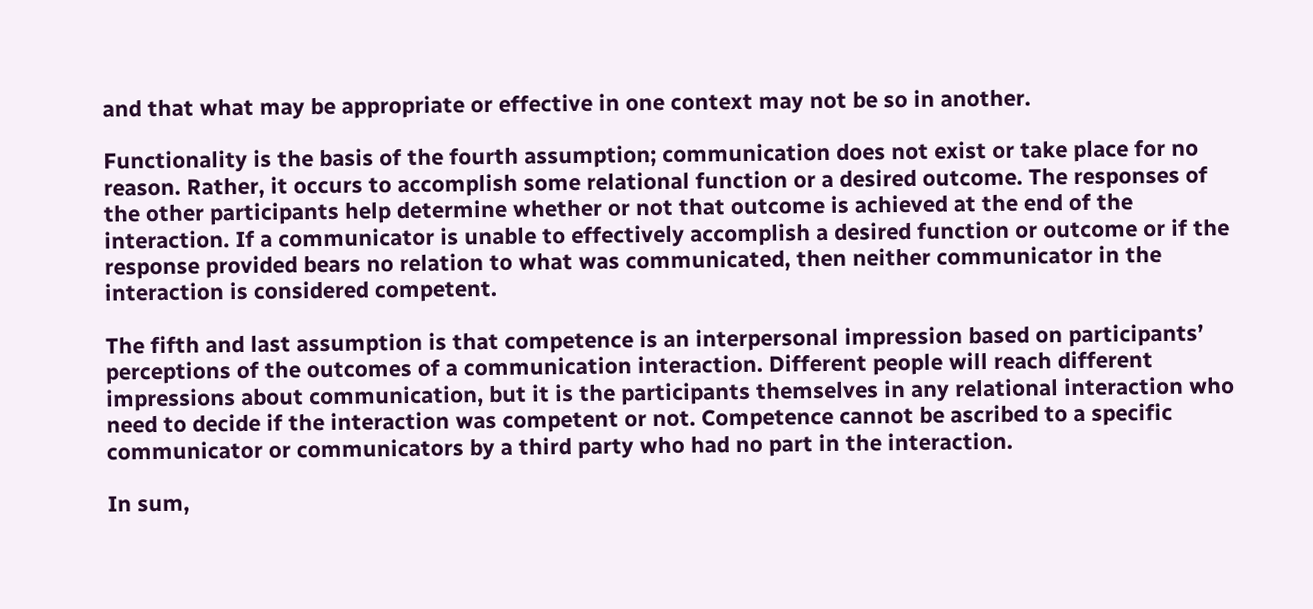and that what may be appropriate or effective in one context may not be so in another.

Functionality is the basis of the fourth assumption; communication does not exist or take place for no reason. Rather, it occurs to accomplish some relational function or a desired outcome. The responses of the other participants help determine whether or not that outcome is achieved at the end of the interaction. If a communicator is unable to effectively accomplish a desired function or outcome or if the response provided bears no relation to what was communicated, then neither communicator in the interaction is considered competent.

The fifth and last assumption is that competence is an interpersonal impression based on participants’ perceptions of the outcomes of a communication interaction. Different people will reach different impressions about communication, but it is the participants themselves in any relational interaction who need to decide if the interaction was competent or not. Competence cannot be ascribed to a specific communicator or communicators by a third party who had no part in the interaction.

In sum,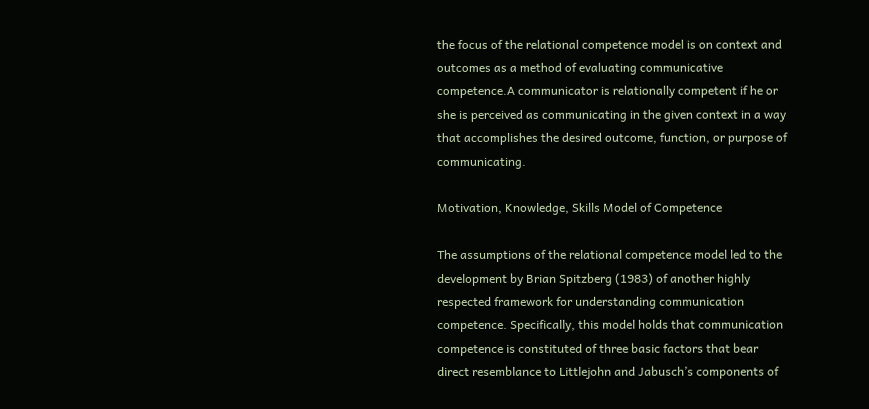the focus of the relational competence model is on context and outcomes as a method of evaluating communicative competence.A communicator is relationally competent if he or she is perceived as communicating in the given context in a way that accomplishes the desired outcome, function, or purpose of communicating.

Motivation, Knowledge, Skills Model of Competence

The assumptions of the relational competence model led to the development by Brian Spitzberg (1983) of another highly respected framework for understanding communication competence. Specifically, this model holds that communication competence is constituted of three basic factors that bear direct resemblance to Littlejohn and Jabusch’s components of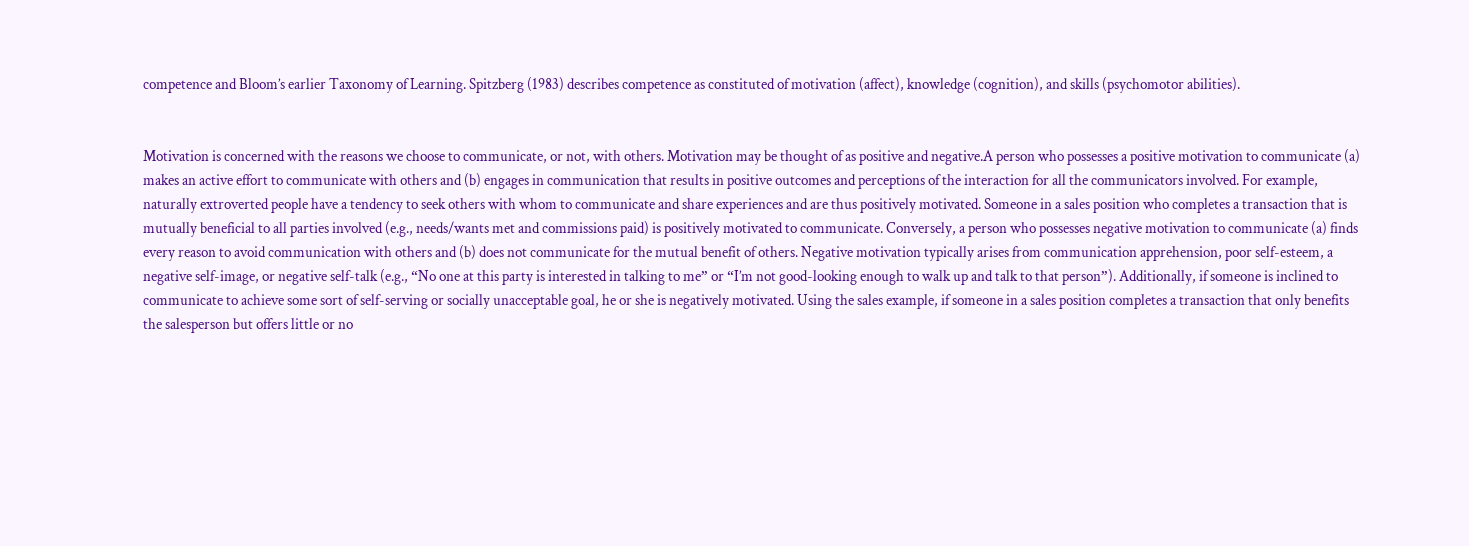competence and Bloom’s earlier Taxonomy of Learning. Spitzberg (1983) describes competence as constituted of motivation (affect), knowledge (cognition), and skills (psychomotor abilities).


Motivation is concerned with the reasons we choose to communicate, or not, with others. Motivation may be thought of as positive and negative.A person who possesses a positive motivation to communicate (a) makes an active effort to communicate with others and (b) engages in communication that results in positive outcomes and perceptions of the interaction for all the communicators involved. For example, naturally extroverted people have a tendency to seek others with whom to communicate and share experiences and are thus positively motivated. Someone in a sales position who completes a transaction that is mutually beneficial to all parties involved (e.g., needs/wants met and commissions paid) is positively motivated to communicate. Conversely, a person who possesses negative motivation to communicate (a) finds every reason to avoid communication with others and (b) does not communicate for the mutual benefit of others. Negative motivation typically arises from communication apprehension, poor self-esteem, a negative self-image, or negative self-talk (e.g., “No one at this party is interested in talking to me” or “I’m not good-looking enough to walk up and talk to that person”). Additionally, if someone is inclined to communicate to achieve some sort of self-serving or socially unacceptable goal, he or she is negatively motivated. Using the sales example, if someone in a sales position completes a transaction that only benefits the salesperson but offers little or no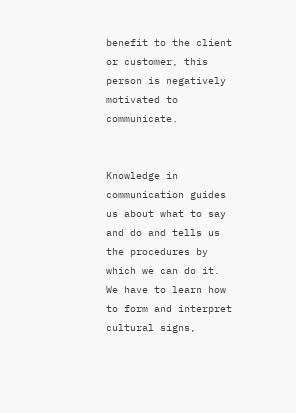benefit to the client or customer, this person is negatively motivated to communicate.


Knowledge in communication guides us about what to say and do and tells us the procedures by which we can do it. We have to learn how to form and interpret cultural signs,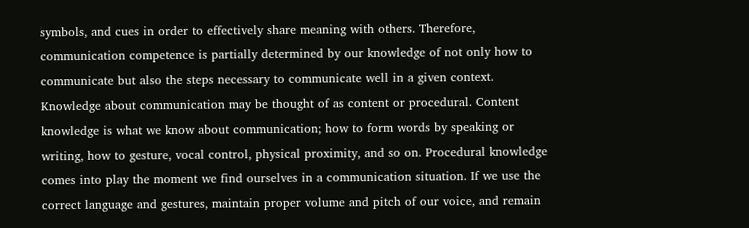symbols, and cues in order to effectively share meaning with others. Therefore, communication competence is partially determined by our knowledge of not only how to communicate but also the steps necessary to communicate well in a given context. Knowledge about communication may be thought of as content or procedural. Content knowledge is what we know about communication; how to form words by speaking or writing, how to gesture, vocal control, physical proximity, and so on. Procedural knowledge comes into play the moment we find ourselves in a communication situation. If we use the correct language and gestures, maintain proper volume and pitch of our voice, and remain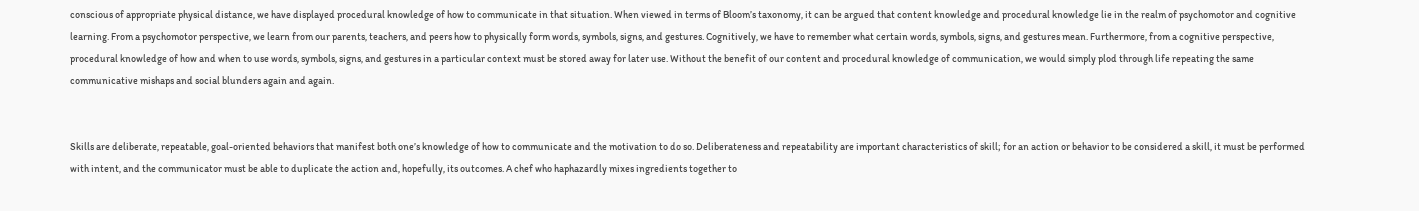conscious of appropriate physical distance, we have displayed procedural knowledge of how to communicate in that situation. When viewed in terms of Bloom’s taxonomy, it can be argued that content knowledge and procedural knowledge lie in the realm of psychomotor and cognitive learning. From a psychomotor perspective, we learn from our parents, teachers, and peers how to physically form words, symbols, signs, and gestures. Cognitively, we have to remember what certain words, symbols, signs, and gestures mean. Furthermore, from a cognitive perspective, procedural knowledge of how and when to use words, symbols, signs, and gestures in a particular context must be stored away for later use. Without the benefit of our content and procedural knowledge of communication, we would simply plod through life repeating the same communicative mishaps and social blunders again and again.


Skills are deliberate, repeatable, goal-oriented behaviors that manifest both one’s knowledge of how to communicate and the motivation to do so. Deliberateness and repeatability are important characteristics of skill; for an action or behavior to be considered a skill, it must be performed with intent, and the communicator must be able to duplicate the action and, hopefully, its outcomes. A chef who haphazardly mixes ingredients together to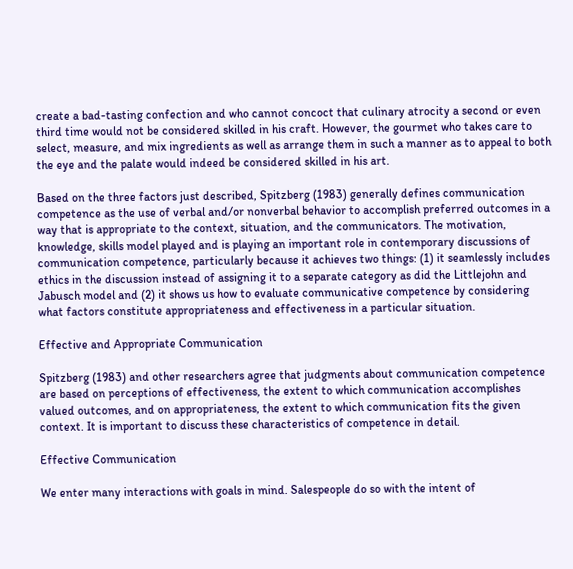create a bad-tasting confection and who cannot concoct that culinary atrocity a second or even third time would not be considered skilled in his craft. However, the gourmet who takes care to select, measure, and mix ingredients as well as arrange them in such a manner as to appeal to both the eye and the palate would indeed be considered skilled in his art.

Based on the three factors just described, Spitzberg (1983) generally defines communication competence as the use of verbal and/or nonverbal behavior to accomplish preferred outcomes in a way that is appropriate to the context, situation, and the communicators. The motivation, knowledge, skills model played and is playing an important role in contemporary discussions of communication competence, particularly because it achieves two things: (1) it seamlessly includes ethics in the discussion instead of assigning it to a separate category as did the Littlejohn and Jabusch model and (2) it shows us how to evaluate communicative competence by considering what factors constitute appropriateness and effectiveness in a particular situation.

Effective and Appropriate Communication

Spitzberg (1983) and other researchers agree that judgments about communication competence are based on perceptions of effectiveness, the extent to which communication accomplishes valued outcomes, and on appropriateness, the extent to which communication fits the given context. It is important to discuss these characteristics of competence in detail.

Effective Communication

We enter many interactions with goals in mind. Salespeople do so with the intent of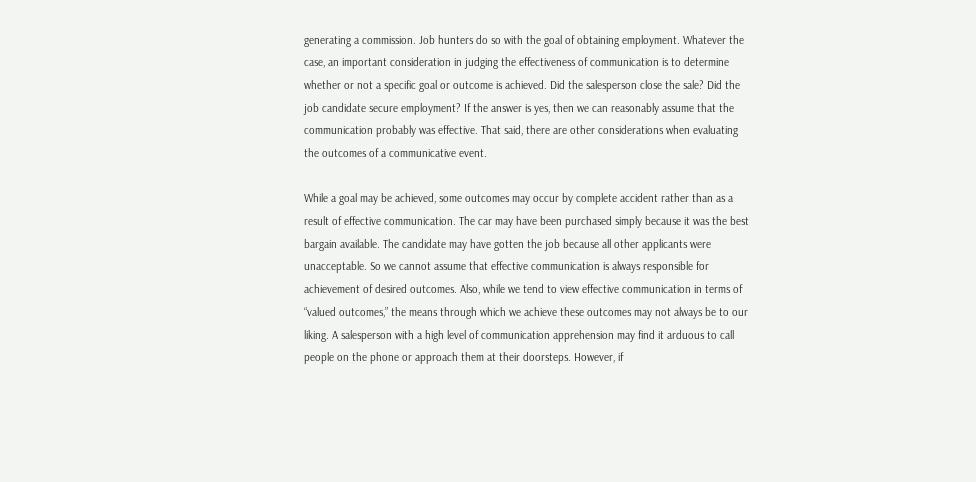generating a commission. Job hunters do so with the goal of obtaining employment. Whatever the case, an important consideration in judging the effectiveness of communication is to determine whether or not a specific goal or outcome is achieved. Did the salesperson close the sale? Did the job candidate secure employment? If the answer is yes, then we can reasonably assume that the communication probably was effective. That said, there are other considerations when evaluating the outcomes of a communicative event.

While a goal may be achieved, some outcomes may occur by complete accident rather than as a result of effective communication. The car may have been purchased simply because it was the best bargain available. The candidate may have gotten the job because all other applicants were unacceptable. So we cannot assume that effective communication is always responsible for achievement of desired outcomes. Also, while we tend to view effective communication in terms of “valued outcomes,” the means through which we achieve these outcomes may not always be to our liking. A salesperson with a high level of communication apprehension may find it arduous to call people on the phone or approach them at their doorsteps. However, if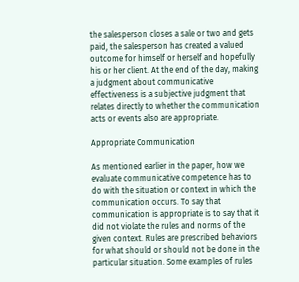the salesperson closes a sale or two and gets paid, the salesperson has created a valued outcome for himself or herself and hopefully his or her client. At the end of the day, making a judgment about communicative effectiveness is a subjective judgment that relates directly to whether the communication acts or events also are appropriate.

Appropriate Communication

As mentioned earlier in the paper, how we evaluate communicative competence has to do with the situation or context in which the communication occurs. To say that communication is appropriate is to say that it did not violate the rules and norms of the given context. Rules are prescribed behaviors for what should or should not be done in the particular situation. Some examples of rules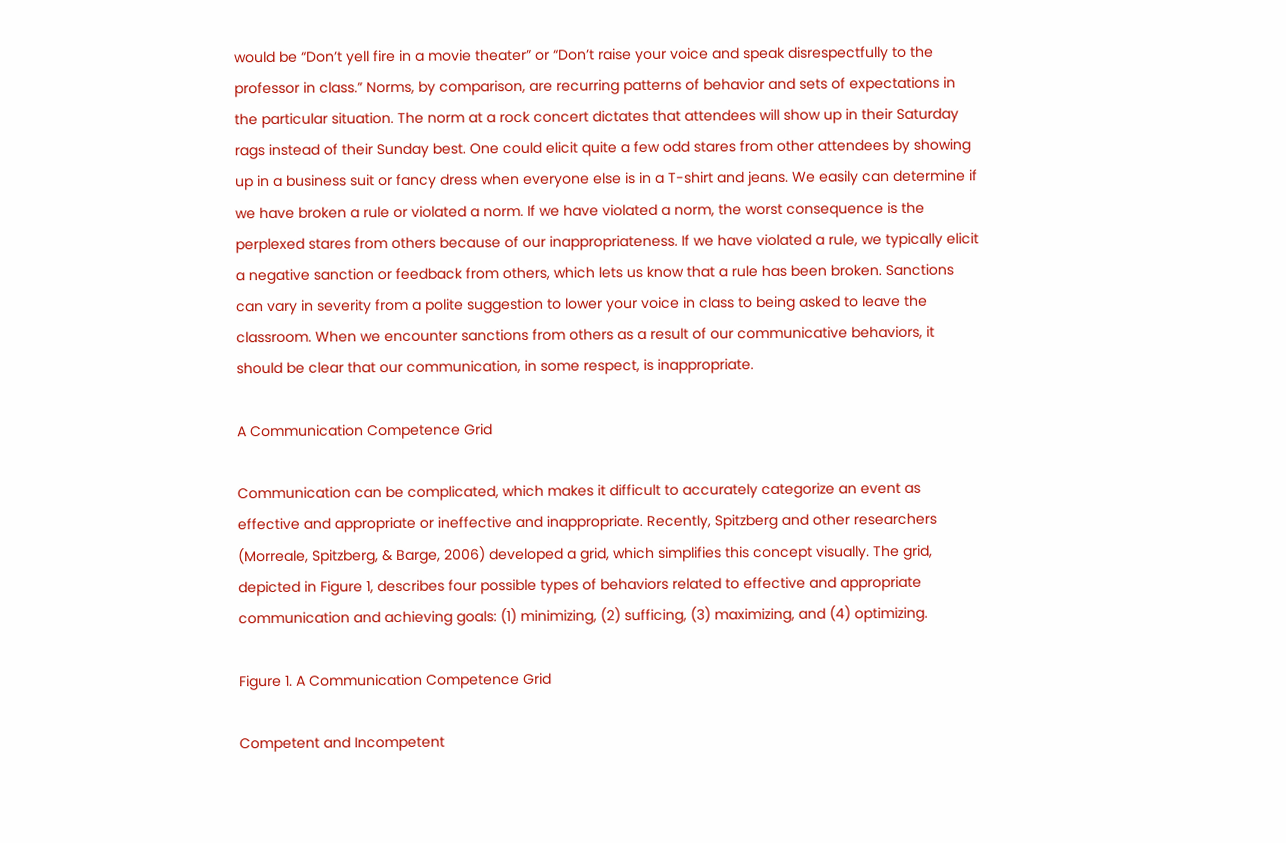would be “Don’t yell fire in a movie theater” or “Don’t raise your voice and speak disrespectfully to the professor in class.” Norms, by comparison, are recurring patterns of behavior and sets of expectations in the particular situation. The norm at a rock concert dictates that attendees will show up in their Saturday rags instead of their Sunday best. One could elicit quite a few odd stares from other attendees by showing up in a business suit or fancy dress when everyone else is in a T-shirt and jeans. We easily can determine if we have broken a rule or violated a norm. If we have violated a norm, the worst consequence is the perplexed stares from others because of our inappropriateness. If we have violated a rule, we typically elicit a negative sanction or feedback from others, which lets us know that a rule has been broken. Sanctions can vary in severity from a polite suggestion to lower your voice in class to being asked to leave the classroom. When we encounter sanctions from others as a result of our communicative behaviors, it should be clear that our communication, in some respect, is inappropriate.

A Communication Competence Grid

Communication can be complicated, which makes it difficult to accurately categorize an event as effective and appropriate or ineffective and inappropriate. Recently, Spitzberg and other researchers (Morreale, Spitzberg, & Barge, 2006) developed a grid, which simplifies this concept visually. The grid, depicted in Figure 1, describes four possible types of behaviors related to effective and appropriate communication and achieving goals: (1) minimizing, (2) sufficing, (3) maximizing, and (4) optimizing.

Figure 1. A Communication Competence Grid

Competent and Incompetent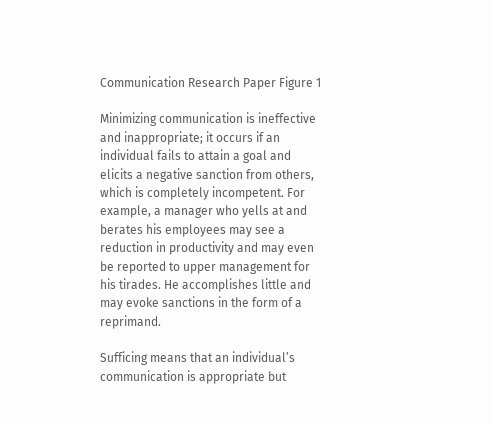Communication Research Paper Figure 1

Minimizing communication is ineffective and inappropriate; it occurs if an individual fails to attain a goal and elicits a negative sanction from others, which is completely incompetent. For example, a manager who yells at and berates his employees may see a reduction in productivity and may even be reported to upper management for his tirades. He accomplishes little and may evoke sanctions in the form of a reprimand.

Sufficing means that an individual’s communication is appropriate but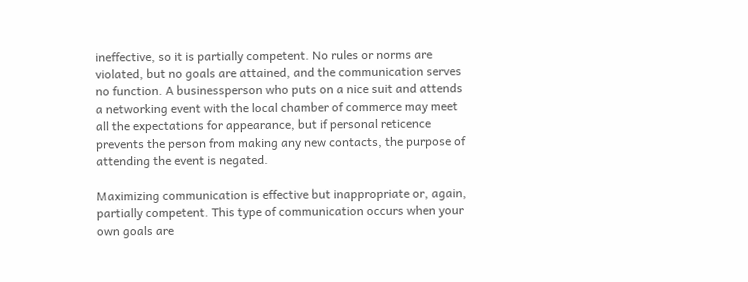ineffective, so it is partially competent. No rules or norms are violated, but no goals are attained, and the communication serves no function. A businessperson who puts on a nice suit and attends a networking event with the local chamber of commerce may meet all the expectations for appearance, but if personal reticence prevents the person from making any new contacts, the purpose of attending the event is negated.

Maximizing communication is effective but inappropriate or, again, partially competent. This type of communication occurs when your own goals are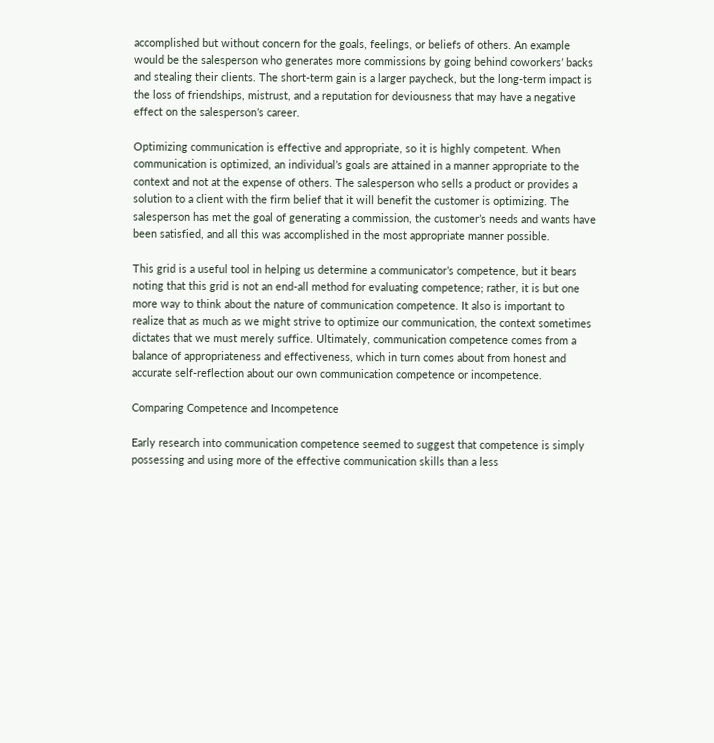accomplished but without concern for the goals, feelings, or beliefs of others. An example would be the salesperson who generates more commissions by going behind coworkers’ backs and stealing their clients. The short-term gain is a larger paycheck, but the long-term impact is the loss of friendships, mistrust, and a reputation for deviousness that may have a negative effect on the salesperson’s career.

Optimizing communication is effective and appropriate, so it is highly competent. When communication is optimized, an individual’s goals are attained in a manner appropriate to the context and not at the expense of others. The salesperson who sells a product or provides a solution to a client with the firm belief that it will benefit the customer is optimizing. The salesperson has met the goal of generating a commission, the customer’s needs and wants have been satisfied, and all this was accomplished in the most appropriate manner possible.

This grid is a useful tool in helping us determine a communicator’s competence, but it bears noting that this grid is not an end-all method for evaluating competence; rather, it is but one more way to think about the nature of communication competence. It also is important to realize that as much as we might strive to optimize our communication, the context sometimes dictates that we must merely suffice. Ultimately, communication competence comes from a balance of appropriateness and effectiveness, which in turn comes about from honest and accurate self-reflection about our own communication competence or incompetence.

Comparing Competence and Incompetence

Early research into communication competence seemed to suggest that competence is simply possessing and using more of the effective communication skills than a less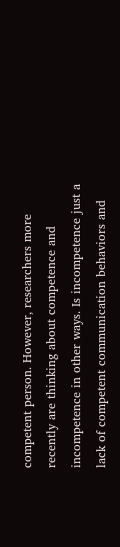competent person. However, researchers more recently are thinking about competence and incompetence in other ways. Is incompetence just a lack of competent communication behaviors and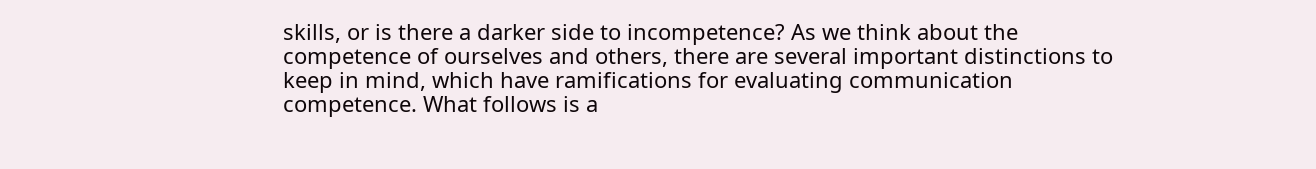skills, or is there a darker side to incompetence? As we think about the competence of ourselves and others, there are several important distinctions to keep in mind, which have ramifications for evaluating communication competence. What follows is a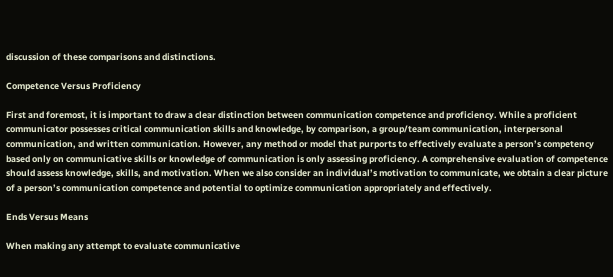discussion of these comparisons and distinctions.

Competence Versus Proficiency

First and foremost, it is important to draw a clear distinction between communication competence and proficiency. While a proficient communicator possesses critical communication skills and knowledge, by comparison, a group/team communication, interpersonal communication, and written communication. However, any method or model that purports to effectively evaluate a person’s competency based only on communicative skills or knowledge of communication is only assessing proficiency. A comprehensive evaluation of competence should assess knowledge, skills, and motivation. When we also consider an individual’s motivation to communicate, we obtain a clear picture of a person’s communication competence and potential to optimize communication appropriately and effectively.

Ends Versus Means

When making any attempt to evaluate communicative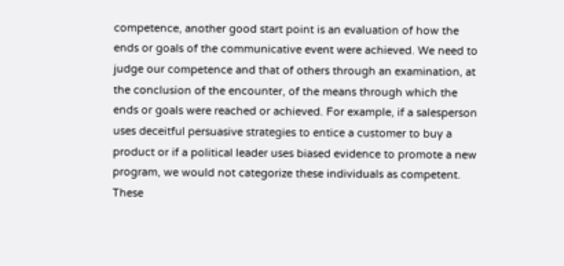competence, another good start point is an evaluation of how the ends or goals of the communicative event were achieved. We need to judge our competence and that of others through an examination, at the conclusion of the encounter, of the means through which the ends or goals were reached or achieved. For example, if a salesperson uses deceitful persuasive strategies to entice a customer to buy a product or if a political leader uses biased evidence to promote a new program, we would not categorize these individuals as competent. These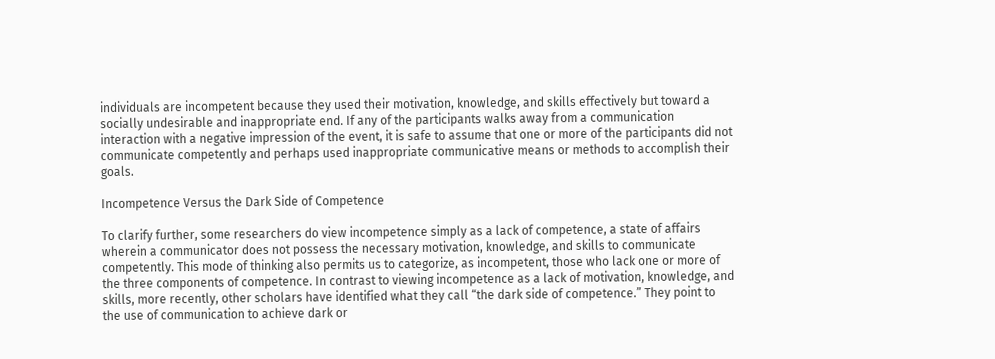individuals are incompetent because they used their motivation, knowledge, and skills effectively but toward a socially undesirable and inappropriate end. If any of the participants walks away from a communication interaction with a negative impression of the event, it is safe to assume that one or more of the participants did not communicate competently and perhaps used inappropriate communicative means or methods to accomplish their goals.

Incompetence Versus the Dark Side of Competence

To clarify further, some researchers do view incompetence simply as a lack of competence, a state of affairs wherein a communicator does not possess the necessary motivation, knowledge, and skills to communicate competently. This mode of thinking also permits us to categorize, as incompetent, those who lack one or more of the three components of competence. In contrast to viewing incompetence as a lack of motivation, knowledge, and skills, more recently, other scholars have identified what they call “the dark side of competence.” They point to the use of communication to achieve dark or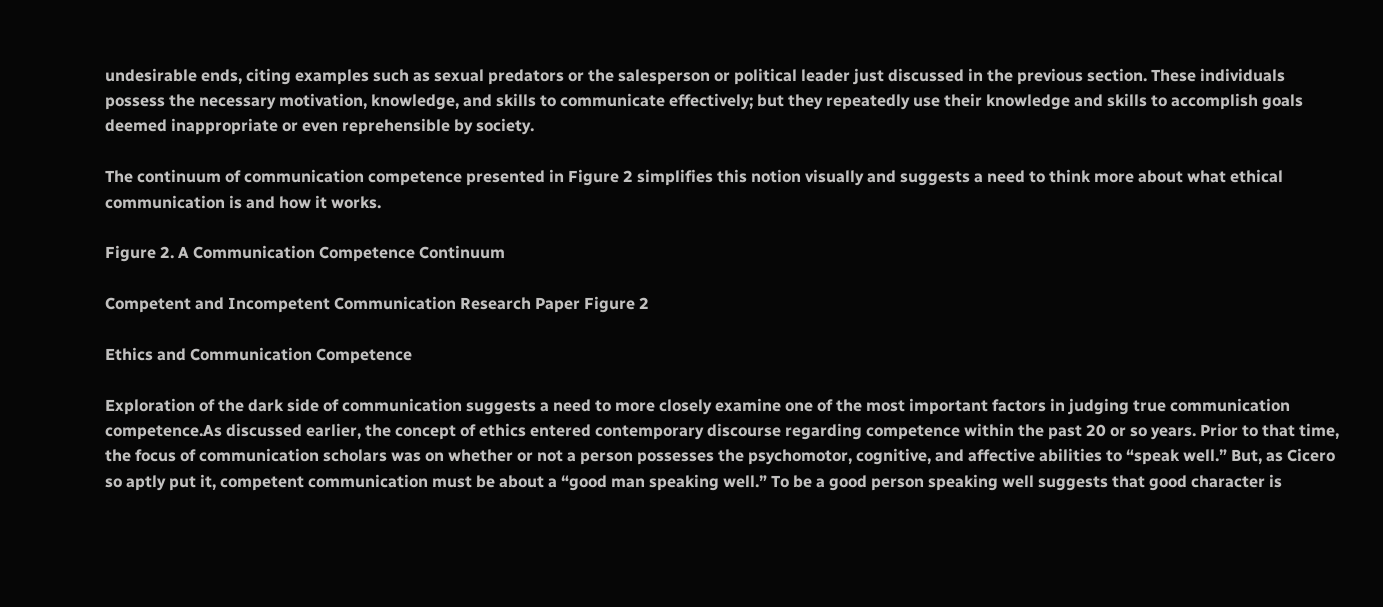undesirable ends, citing examples such as sexual predators or the salesperson or political leader just discussed in the previous section. These individuals possess the necessary motivation, knowledge, and skills to communicate effectively; but they repeatedly use their knowledge and skills to accomplish goals deemed inappropriate or even reprehensible by society.

The continuum of communication competence presented in Figure 2 simplifies this notion visually and suggests a need to think more about what ethical communication is and how it works.

Figure 2. A Communication Competence Continuum

Competent and Incompetent Communication Research Paper Figure 2

Ethics and Communication Competence

Exploration of the dark side of communication suggests a need to more closely examine one of the most important factors in judging true communication competence.As discussed earlier, the concept of ethics entered contemporary discourse regarding competence within the past 20 or so years. Prior to that time, the focus of communication scholars was on whether or not a person possesses the psychomotor, cognitive, and affective abilities to “speak well.” But, as Cicero so aptly put it, competent communication must be about a “good man speaking well.” To be a good person speaking well suggests that good character is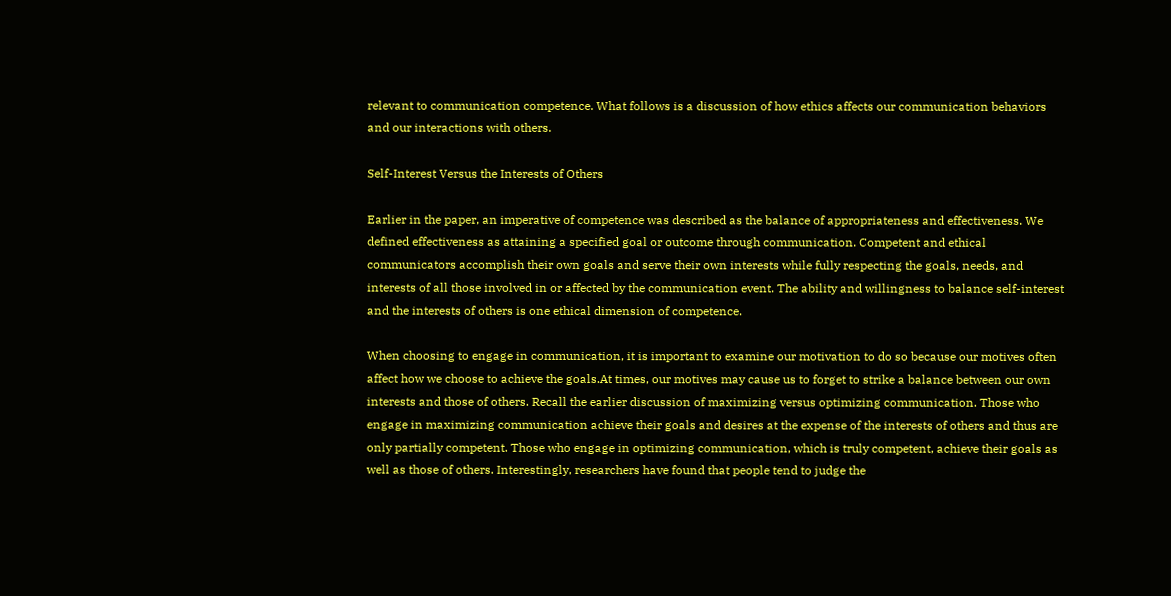relevant to communication competence. What follows is a discussion of how ethics affects our communication behaviors and our interactions with others.

Self-Interest Versus the Interests of Others

Earlier in the paper, an imperative of competence was described as the balance of appropriateness and effectiveness. We defined effectiveness as attaining a specified goal or outcome through communication. Competent and ethical communicators accomplish their own goals and serve their own interests while fully respecting the goals, needs, and interests of all those involved in or affected by the communication event. The ability and willingness to balance self-interest and the interests of others is one ethical dimension of competence.

When choosing to engage in communication, it is important to examine our motivation to do so because our motives often affect how we choose to achieve the goals.At times, our motives may cause us to forget to strike a balance between our own interests and those of others. Recall the earlier discussion of maximizing versus optimizing communication. Those who engage in maximizing communication achieve their goals and desires at the expense of the interests of others and thus are only partially competent. Those who engage in optimizing communication, which is truly competent, achieve their goals as well as those of others. Interestingly, researchers have found that people tend to judge the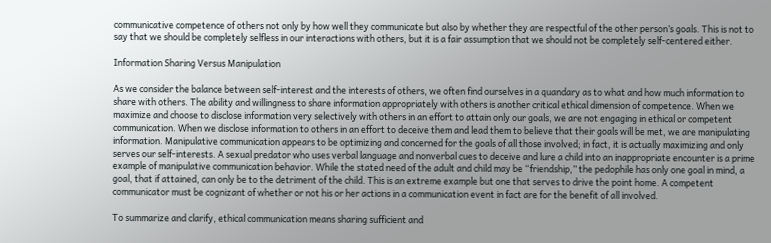communicative competence of others not only by how well they communicate but also by whether they are respectful of the other person’s goals. This is not to say that we should be completely selfless in our interactions with others, but it is a fair assumption that we should not be completely self-centered either.

Information Sharing Versus Manipulation

As we consider the balance between self-interest and the interests of others, we often find ourselves in a quandary as to what and how much information to share with others. The ability and willingness to share information appropriately with others is another critical ethical dimension of competence. When we maximize and choose to disclose information very selectively with others in an effort to attain only our goals, we are not engaging in ethical or competent communication. When we disclose information to others in an effort to deceive them and lead them to believe that their goals will be met, we are manipulating information. Manipulative communication appears to be optimizing and concerned for the goals of all those involved; in fact, it is actually maximizing and only serves our self-interests. A sexual predator who uses verbal language and nonverbal cues to deceive and lure a child into an inappropriate encounter is a prime example of manipulative communication behavior. While the stated need of the adult and child may be “friendship,” the pedophile has only one goal in mind, a goal, that if attained, can only be to the detriment of the child. This is an extreme example but one that serves to drive the point home. A competent communicator must be cognizant of whether or not his or her actions in a communication event in fact are for the benefit of all involved.

To summarize and clarify, ethical communication means sharing sufficient and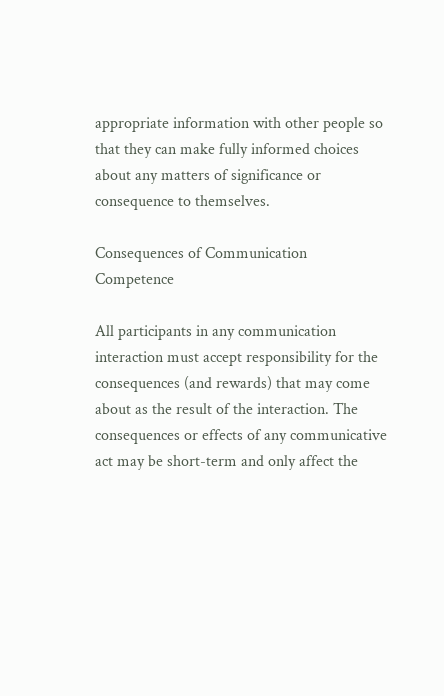appropriate information with other people so that they can make fully informed choices about any matters of significance or consequence to themselves.

Consequences of Communication Competence

All participants in any communication interaction must accept responsibility for the consequences (and rewards) that may come about as the result of the interaction. The consequences or effects of any communicative act may be short-term and only affect the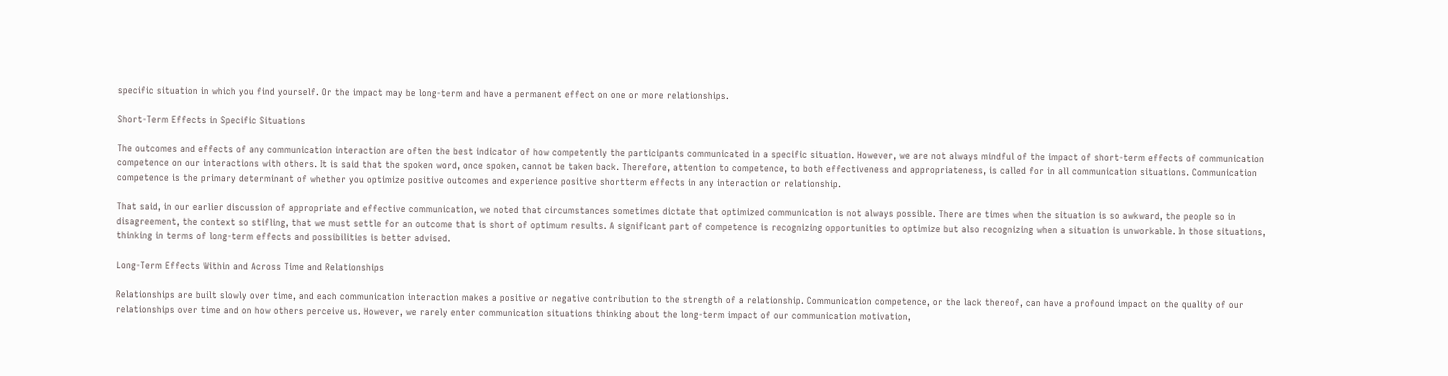specific situation in which you find yourself. Or the impact may be long-term and have a permanent effect on one or more relationships.

Short-Term Effects in Specific Situations

The outcomes and effects of any communication interaction are often the best indicator of how competently the participants communicated in a specific situation. However, we are not always mindful of the impact of short-term effects of communication competence on our interactions with others. It is said that the spoken word, once spoken, cannot be taken back. Therefore, attention to competence, to both effectiveness and appropriateness, is called for in all communication situations. Communication competence is the primary determinant of whether you optimize positive outcomes and experience positive shortterm effects in any interaction or relationship.

That said, in our earlier discussion of appropriate and effective communication, we noted that circumstances sometimes dictate that optimized communication is not always possible. There are times when the situation is so awkward, the people so in disagreement, the context so stifling, that we must settle for an outcome that is short of optimum results. A significant part of competence is recognizing opportunities to optimize but also recognizing when a situation is unworkable. In those situations, thinking in terms of long-term effects and possibilities is better advised.

Long-Term Effects Within and Across Time and Relationships

Relationships are built slowly over time, and each communication interaction makes a positive or negative contribution to the strength of a relationship. Communication competence, or the lack thereof, can have a profound impact on the quality of our relationships over time and on how others perceive us. However, we rarely enter communication situations thinking about the long-term impact of our communication motivation,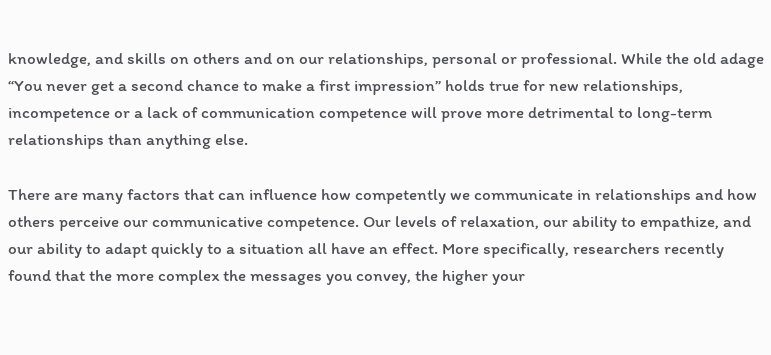knowledge, and skills on others and on our relationships, personal or professional. While the old adage “You never get a second chance to make a first impression” holds true for new relationships, incompetence or a lack of communication competence will prove more detrimental to long-term relationships than anything else.

There are many factors that can influence how competently we communicate in relationships and how others perceive our communicative competence. Our levels of relaxation, our ability to empathize, and our ability to adapt quickly to a situation all have an effect. More specifically, researchers recently found that the more complex the messages you convey, the higher your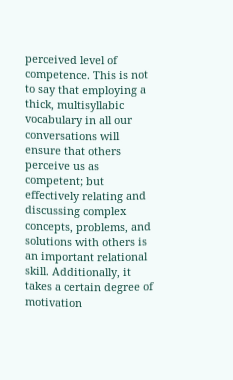perceived level of competence. This is not to say that employing a thick, multisyllabic vocabulary in all our conversations will ensure that others perceive us as competent; but effectively relating and discussing complex concepts, problems, and solutions with others is an important relational skill. Additionally, it takes a certain degree of motivation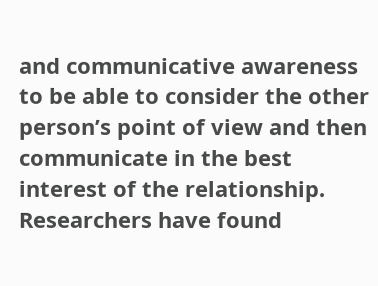and communicative awareness to be able to consider the other person’s point of view and then communicate in the best interest of the relationship. Researchers have found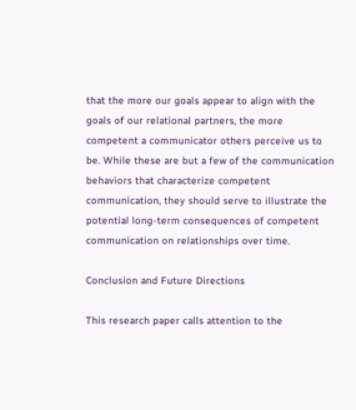that the more our goals appear to align with the goals of our relational partners, the more competent a communicator others perceive us to be. While these are but a few of the communication behaviors that characterize competent communication, they should serve to illustrate the potential long-term consequences of competent communication on relationships over time.

Conclusion and Future Directions

This research paper calls attention to the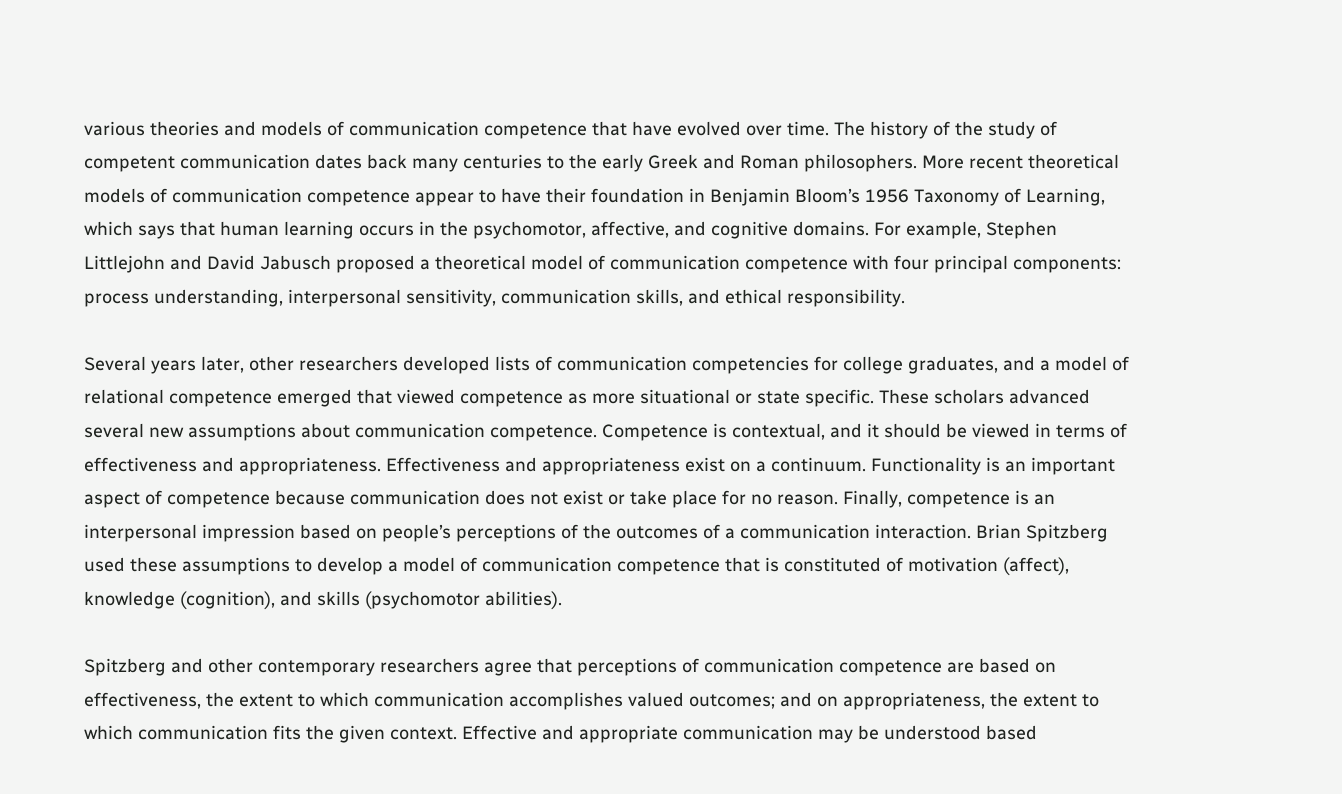various theories and models of communication competence that have evolved over time. The history of the study of competent communication dates back many centuries to the early Greek and Roman philosophers. More recent theoretical models of communication competence appear to have their foundation in Benjamin Bloom’s 1956 Taxonomy of Learning, which says that human learning occurs in the psychomotor, affective, and cognitive domains. For example, Stephen Littlejohn and David Jabusch proposed a theoretical model of communication competence with four principal components: process understanding, interpersonal sensitivity, communication skills, and ethical responsibility.

Several years later, other researchers developed lists of communication competencies for college graduates, and a model of relational competence emerged that viewed competence as more situational or state specific. These scholars advanced several new assumptions about communication competence. Competence is contextual, and it should be viewed in terms of effectiveness and appropriateness. Effectiveness and appropriateness exist on a continuum. Functionality is an important aspect of competence because communication does not exist or take place for no reason. Finally, competence is an interpersonal impression based on people’s perceptions of the outcomes of a communication interaction. Brian Spitzberg used these assumptions to develop a model of communication competence that is constituted of motivation (affect), knowledge (cognition), and skills (psychomotor abilities).

Spitzberg and other contemporary researchers agree that perceptions of communication competence are based on effectiveness, the extent to which communication accomplishes valued outcomes; and on appropriateness, the extent to which communication fits the given context. Effective and appropriate communication may be understood based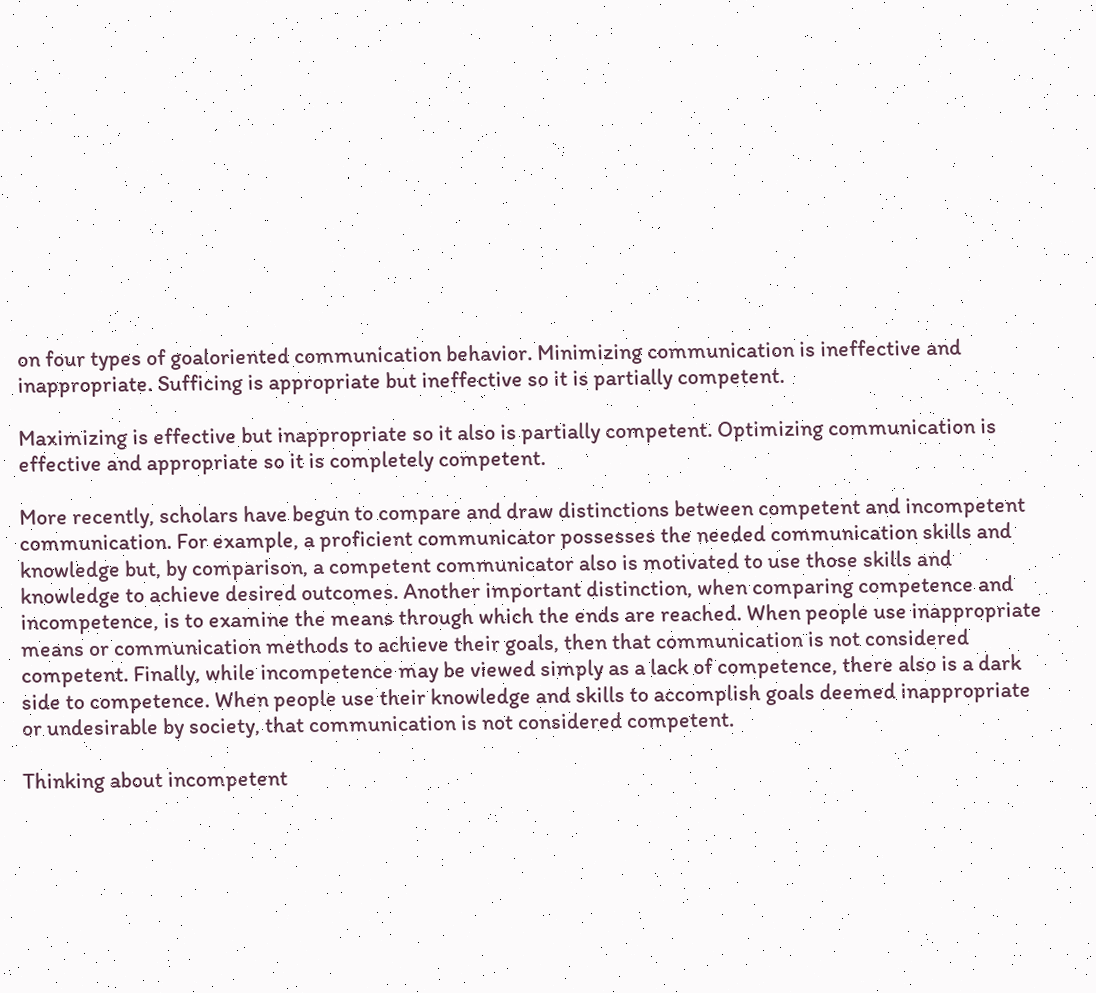on four types of goaloriented communication behavior. Minimizing communication is ineffective and inappropriate. Sufficing is appropriate but ineffective so it is partially competent.

Maximizing is effective but inappropriate so it also is partially competent. Optimizing communication is effective and appropriate so it is completely competent.

More recently, scholars have begun to compare and draw distinctions between competent and incompetent communication. For example, a proficient communicator possesses the needed communication skills and knowledge but, by comparison, a competent communicator also is motivated to use those skills and knowledge to achieve desired outcomes. Another important distinction, when comparing competence and incompetence, is to examine the means through which the ends are reached. When people use inappropriate means or communication methods to achieve their goals, then that communication is not considered competent. Finally, while incompetence may be viewed simply as a lack of competence, there also is a dark side to competence. When people use their knowledge and skills to accomplish goals deemed inappropriate or undesirable by society, that communication is not considered competent.

Thinking about incompetent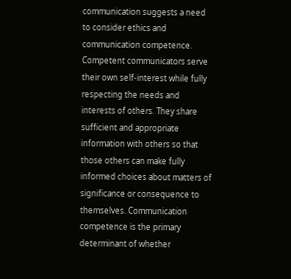communication suggests a need to consider ethics and communication competence. Competent communicators serve their own self-interest while fully respecting the needs and interests of others. They share sufficient and appropriate information with others so that those others can make fully informed choices about matters of significance or consequence to themselves. Communication competence is the primary determinant of whether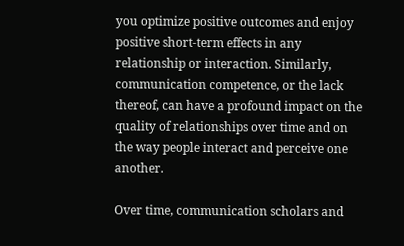you optimize positive outcomes and enjoy positive short-term effects in any relationship or interaction. Similarly, communication competence, or the lack thereof, can have a profound impact on the quality of relationships over time and on the way people interact and perceive one another.

Over time, communication scholars and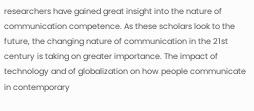researchers have gained great insight into the nature of communication competence. As these scholars look to the future, the changing nature of communication in the 21st century is taking on greater importance. The impact of technology and of globalization on how people communicate in contemporary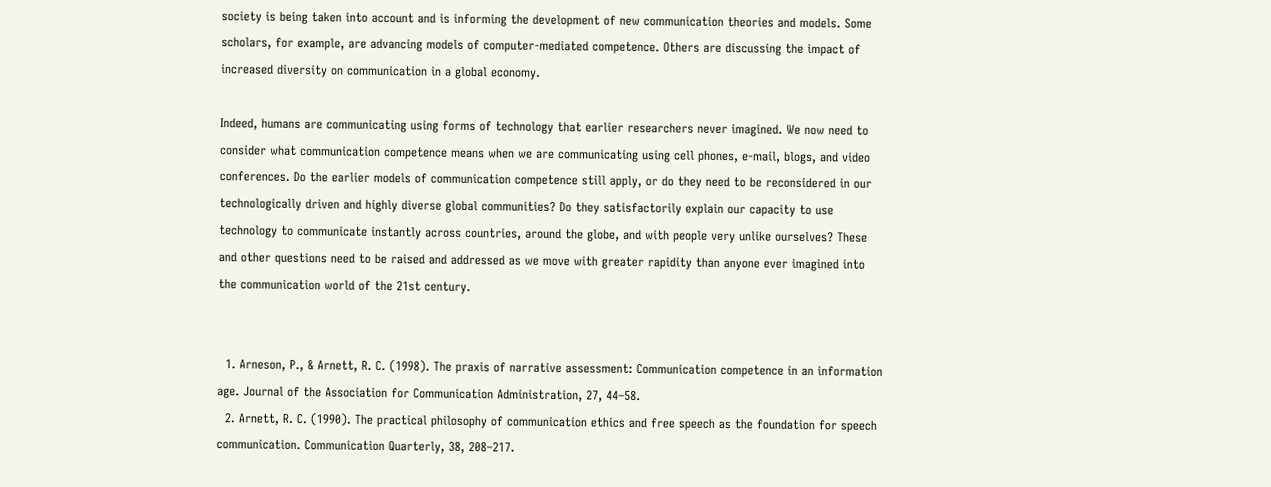society is being taken into account and is informing the development of new communication theories and models. Some scholars, for example, are advancing models of computer-mediated competence. Others are discussing the impact of increased diversity on communication in a global economy.

Indeed, humans are communicating using forms of technology that earlier researchers never imagined. We now need to consider what communication competence means when we are communicating using cell phones, e-mail, blogs, and video conferences. Do the earlier models of communication competence still apply, or do they need to be reconsidered in our technologically driven and highly diverse global communities? Do they satisfactorily explain our capacity to use technology to communicate instantly across countries, around the globe, and with people very unlike ourselves? These and other questions need to be raised and addressed as we move with greater rapidity than anyone ever imagined into the communication world of the 21st century.


  1. Arneson, P., & Arnett, R. C. (1998). The praxis of narrative assessment: Communication competence in an information age. Journal of the Association for Communication Administration, 27, 44–58.
  2. Arnett, R. C. (1990). The practical philosophy of communication ethics and free speech as the foundation for speech communication. Communication Quarterly, 38, 208–217.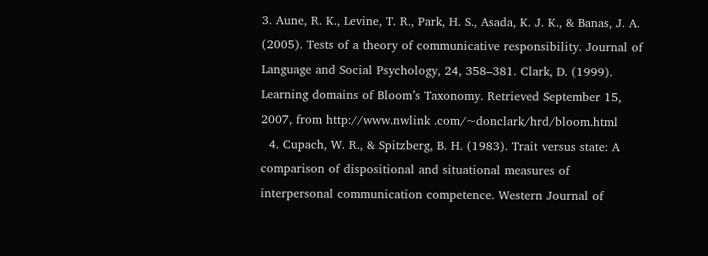3. Aune, R. K., Levine, T. R., Park, H. S., Asada, K. J. K., & Banas, J. A. (2005). Tests of a theory of communicative responsibility. Journal of Language and Social Psychology, 24, 358–381. Clark, D. (1999). Learning domains of Bloom’s Taxonomy. Retrieved September 15, 2007, from http://www.nwlink .com/~donclark/hrd/bloom.html
  4. Cupach, W. R., & Spitzberg, B. H. (1983). Trait versus state: A comparison of dispositional and situational measures of interpersonal communication competence. Western Journal of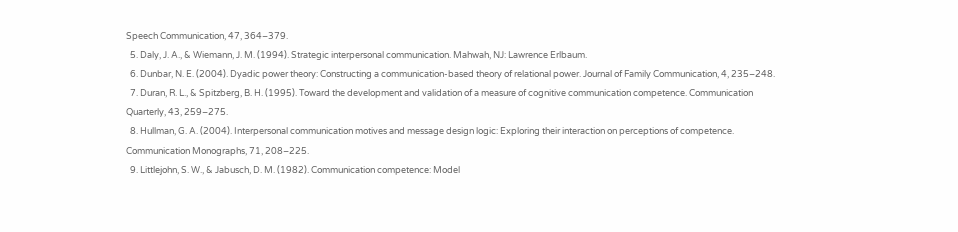Speech Communication, 47, 364–379.
  5. Daly, J. A., & Wiemann, J. M. (1994). Strategic interpersonal communication. Mahwah, NJ: Lawrence Erlbaum.
  6. Dunbar, N. E. (2004). Dyadic power theory: Constructing a communication-based theory of relational power. Journal of Family Communication, 4, 235–248.
  7. Duran, R. L., & Spitzberg, B. H. (1995). Toward the development and validation of a measure of cognitive communication competence. Communication Quarterly, 43, 259–275.
  8. Hullman, G. A. (2004). Interpersonal communication motives and message design logic: Exploring their interaction on perceptions of competence. Communication Monographs, 71, 208–225.
  9. Littlejohn, S. W., & Jabusch, D. M. (1982). Communication competence: Model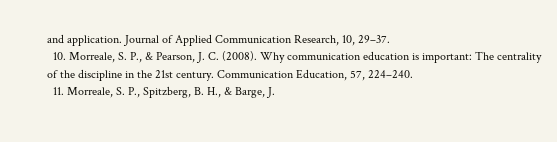and application. Journal of Applied Communication Research, 10, 29–37.
  10. Morreale, S. P., & Pearson, J. C. (2008). Why communication education is important: The centrality of the discipline in the 21st century. Communication Education, 57, 224–240.
  11. Morreale, S. P., Spitzberg, B. H., & Barge, J.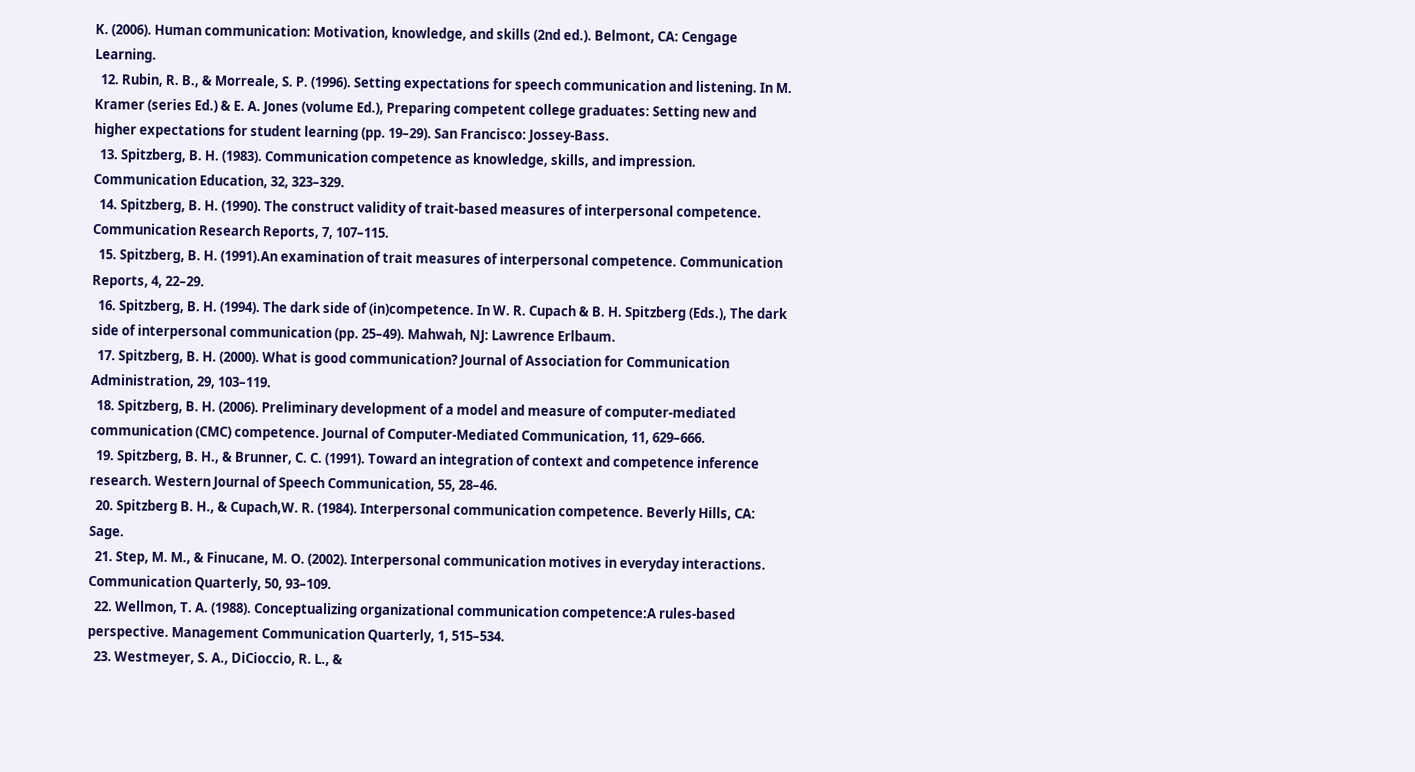K. (2006). Human communication: Motivation, knowledge, and skills (2nd ed.). Belmont, CA: Cengage Learning.
  12. Rubin, R. B., & Morreale, S. P. (1996). Setting expectations for speech communication and listening. In M. Kramer (series Ed.) & E. A. Jones (volume Ed.), Preparing competent college graduates: Setting new and higher expectations for student learning (pp. 19–29). San Francisco: Jossey-Bass.
  13. Spitzberg, B. H. (1983). Communication competence as knowledge, skills, and impression. Communication Education, 32, 323–329.
  14. Spitzberg, B. H. (1990). The construct validity of trait-based measures of interpersonal competence. Communication Research Reports, 7, 107–115.
  15. Spitzberg, B. H. (1991).An examination of trait measures of interpersonal competence. Communication Reports, 4, 22–29.
  16. Spitzberg, B. H. (1994). The dark side of (in)competence. In W. R. Cupach & B. H. Spitzberg (Eds.), The dark side of interpersonal communication (pp. 25–49). Mahwah, NJ: Lawrence Erlbaum.
  17. Spitzberg, B. H. (2000). What is good communication? Journal of Association for Communication Administration, 29, 103–119.
  18. Spitzberg, B. H. (2006). Preliminary development of a model and measure of computer-mediated communication (CMC) competence. Journal of Computer-Mediated Communication, 11, 629–666.
  19. Spitzberg, B. H., & Brunner, C. C. (1991). Toward an integration of context and competence inference research. Western Journal of Speech Communication, 55, 28–46.
  20. Spitzberg B. H., & Cupach,W. R. (1984). Interpersonal communication competence. Beverly Hills, CA: Sage.
  21. Step, M. M., & Finucane, M. O. (2002). Interpersonal communication motives in everyday interactions. Communication Quarterly, 50, 93–109.
  22. Wellmon, T. A. (1988). Conceptualizing organizational communication competence:A rules-based perspective. Management Communication Quarterly, 1, 515–534.
  23. Westmeyer, S. A., DiCioccio, R. L., &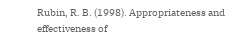Rubin, R. B. (1998). Appropriateness and effectiveness of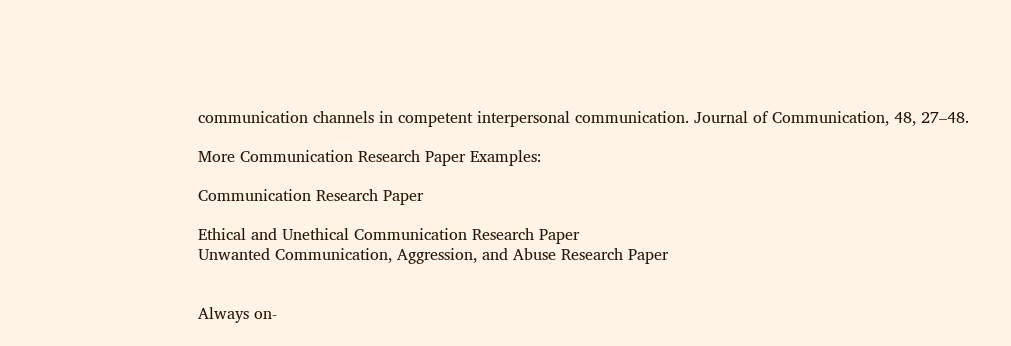communication channels in competent interpersonal communication. Journal of Communication, 48, 27–48.

More Communication Research Paper Examples:

Communication Research Paper

Ethical and Unethical Communication Research Paper
Unwanted Communication, Aggression, and Abuse Research Paper


Always on-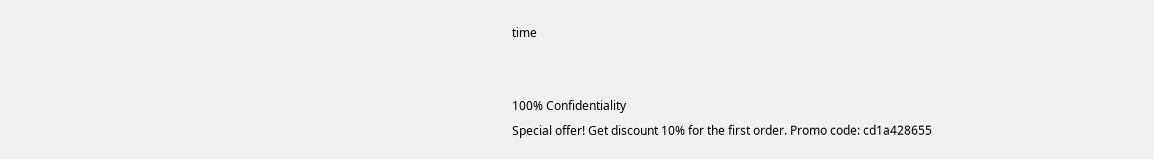time


100% Confidentiality
Special offer! Get discount 10% for the first order. Promo code: cd1a428655